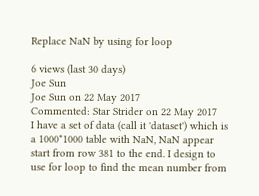Replace NaN by using for loop

6 views (last 30 days)
Joe Sun
Joe Sun on 22 May 2017
Commented: Star Strider on 22 May 2017
I have a set of data (call it 'dataset') which is a 1000*1000 table with NaN, NaN appear start from row 381 to the end. I design to use for loop to find the mean number from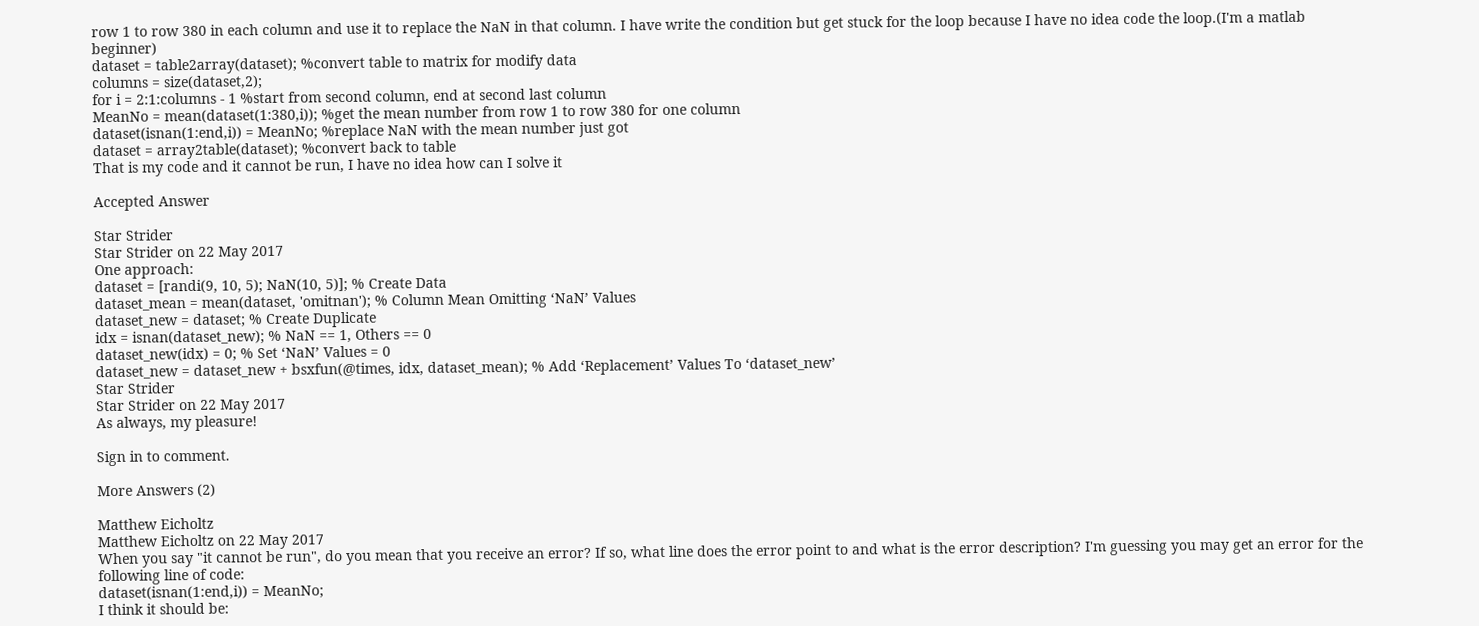row 1 to row 380 in each column and use it to replace the NaN in that column. I have write the condition but get stuck for the loop because I have no idea code the loop.(I'm a matlab beginner)
dataset = table2array(dataset); %convert table to matrix for modify data
columns = size(dataset,2);
for i = 2:1:columns - 1 %start from second column, end at second last column
MeanNo = mean(dataset(1:380,i)); %get the mean number from row 1 to row 380 for one column
dataset(isnan(1:end,i)) = MeanNo; %replace NaN with the mean number just got
dataset = array2table(dataset); %convert back to table
That is my code and it cannot be run, I have no idea how can I solve it

Accepted Answer

Star Strider
Star Strider on 22 May 2017
One approach:
dataset = [randi(9, 10, 5); NaN(10, 5)]; % Create Data
dataset_mean = mean(dataset, 'omitnan'); % Column Mean Omitting ‘NaN’ Values
dataset_new = dataset; % Create Duplicate
idx = isnan(dataset_new); % NaN == 1, Others == 0
dataset_new(idx) = 0; % Set ‘NaN’ Values = 0
dataset_new = dataset_new + bsxfun(@times, idx, dataset_mean); % Add ‘Replacement’ Values To ‘dataset_new’
Star Strider
Star Strider on 22 May 2017
As always, my pleasure!

Sign in to comment.

More Answers (2)

Matthew Eicholtz
Matthew Eicholtz on 22 May 2017
When you say "it cannot be run", do you mean that you receive an error? If so, what line does the error point to and what is the error description? I'm guessing you may get an error for the following line of code:
dataset(isnan(1:end,i)) = MeanNo;
I think it should be: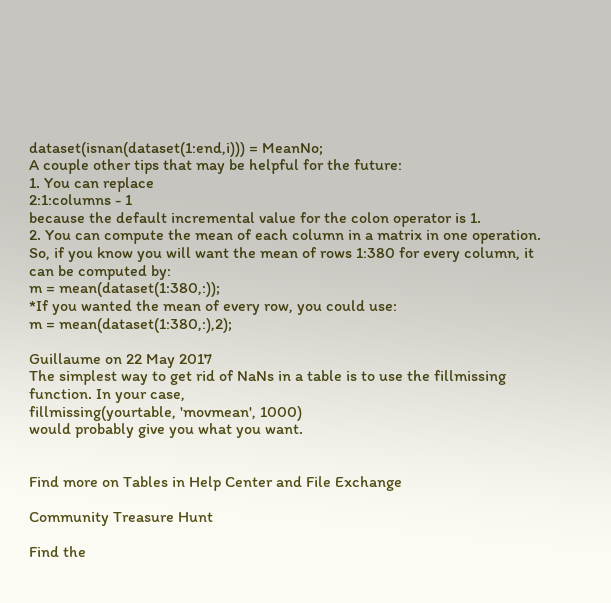dataset(isnan(dataset(1:end,i))) = MeanNo;
A couple other tips that may be helpful for the future:
1. You can replace
2:1:columns - 1
because the default incremental value for the colon operator is 1.
2. You can compute the mean of each column in a matrix in one operation. So, if you know you will want the mean of rows 1:380 for every column, it can be computed by:
m = mean(dataset(1:380,:));
*If you wanted the mean of every row, you could use:
m = mean(dataset(1:380,:),2);

Guillaume on 22 May 2017
The simplest way to get rid of NaNs in a table is to use the fillmissing function. In your case,
fillmissing(yourtable, 'movmean', 1000)
would probably give you what you want.


Find more on Tables in Help Center and File Exchange

Community Treasure Hunt

Find the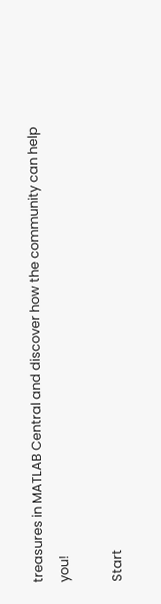treasures in MATLAB Central and discover how the community can help you!

Start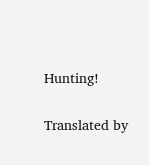Hunting!

Translated by